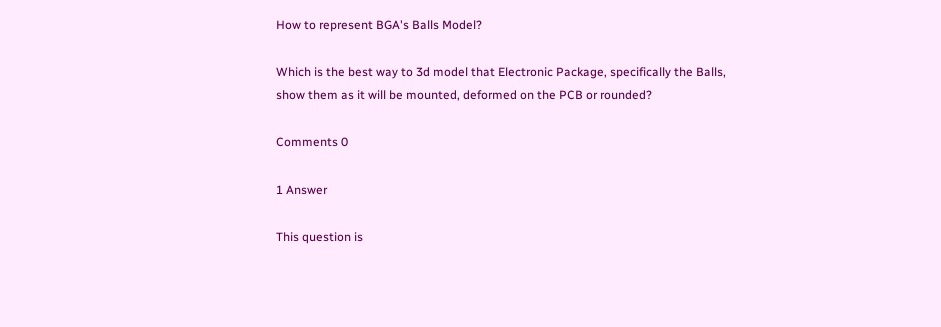How to represent BGA's Balls Model?

Which is the best way to 3d model that Electronic Package, specifically the Balls, show them as it will be mounted, deformed on the PCB or rounded?

Comments 0

1 Answer

This question is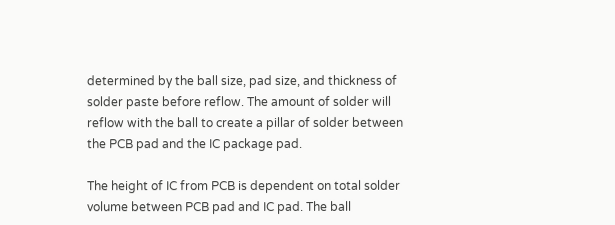determined by the ball size, pad size, and thickness of solder paste before reflow. The amount of solder will reflow with the ball to create a pillar of solder between the PCB pad and the IC package pad.

The height of IC from PCB is dependent on total solder volume between PCB pad and IC pad. The ball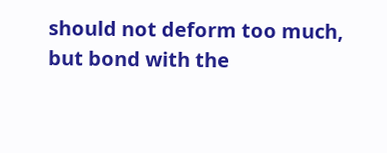should not deform too much, but bond with the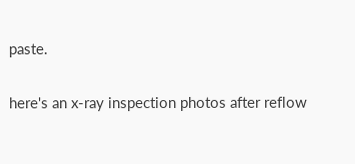paste.

here's an x-ray inspection photos after reflow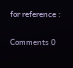for reference :

Comments 0